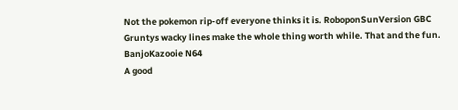Not the pokemon rip-off everyone thinks it is. RoboponSunVersion GBC
Gruntys wacky lines make the whole thing worth while. That and the fun. BanjoKazooie N64
A good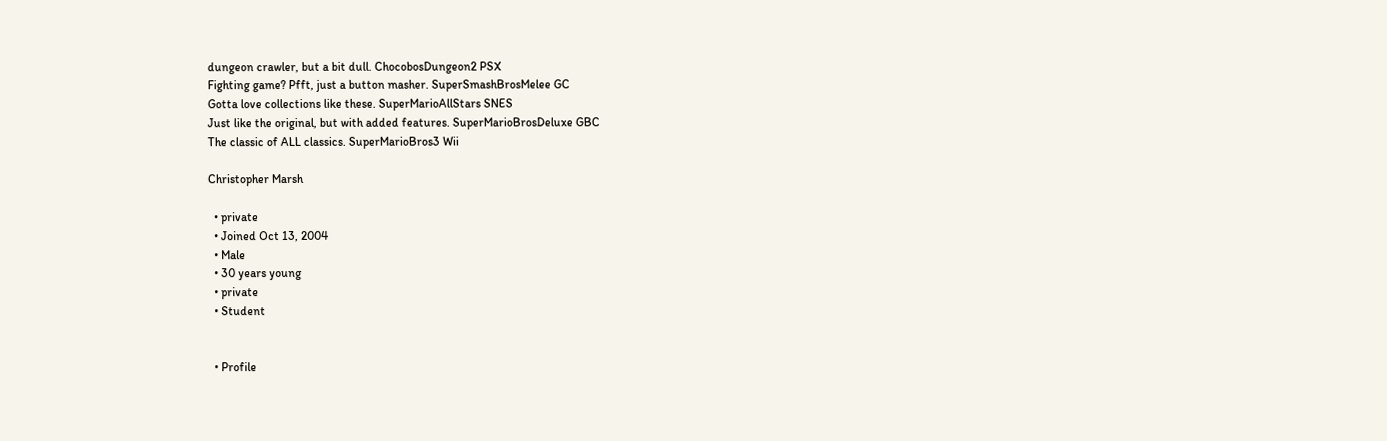dungeon crawler, but a bit dull. ChocobosDungeon2 PSX
Fighting game? Pfft, just a button masher. SuperSmashBrosMelee GC
Gotta love collections like these. SuperMarioAllStars SNES
Just like the original, but with added features. SuperMarioBrosDeluxe GBC
The classic of ALL classics. SuperMarioBros3 Wii

Christopher Marsh

  • private
  • Joined Oct 13, 2004
  • Male
  • 30 years young
  • private
  • Student


  • Profile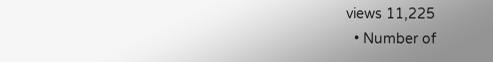views 11,225
  • Number of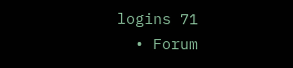logins 71
  • Forum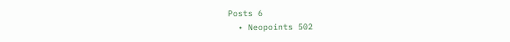Posts 6
  • Neopoints 502